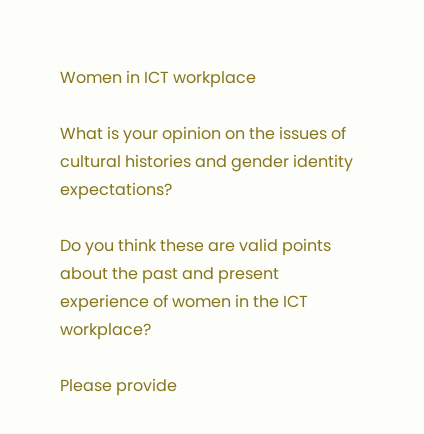Women in ICT workplace

What is your opinion on the issues of cultural histories and gender identity expectations?

Do you think these are valid points about the past and present experience of women in the ICT workplace?

Please provide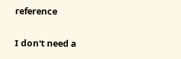reference

I don't need a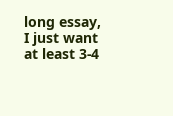long essay, I just want at least 3-4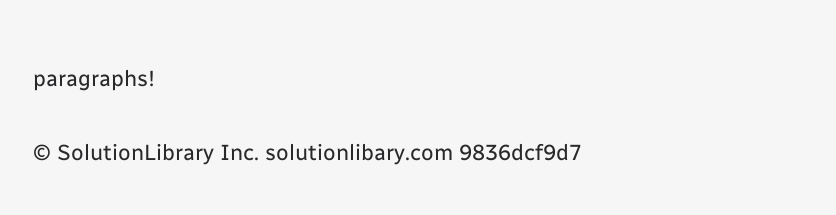paragraphs!

© SolutionLibrary Inc. solutionlibary.com 9836dcf9d7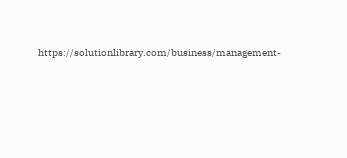https://solutionlibrary.com/business/management-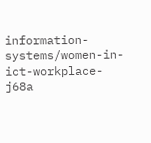information-systems/women-in-ict-workplace-j68a